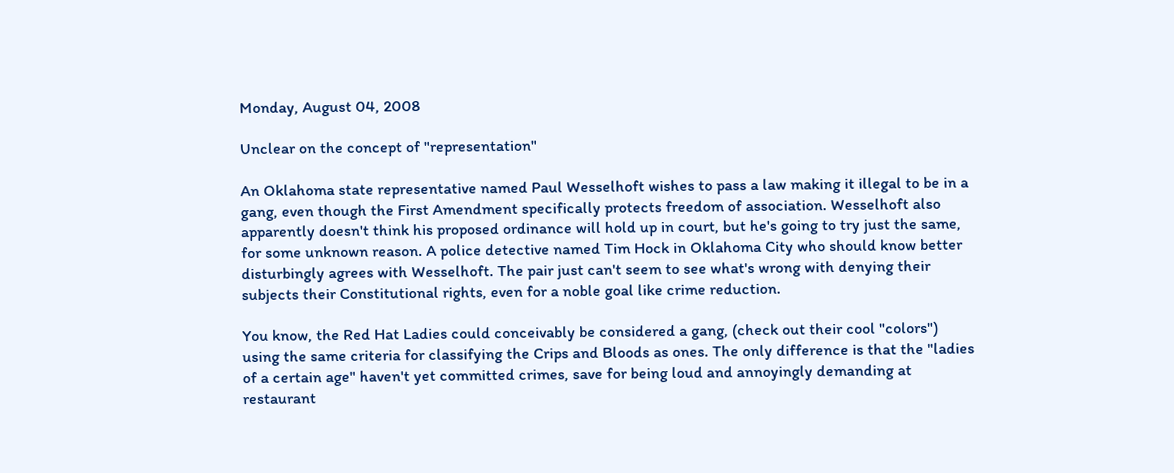Monday, August 04, 2008

Unclear on the concept of "representation"

An Oklahoma state representative named Paul Wesselhoft wishes to pass a law making it illegal to be in a gang, even though the First Amendment specifically protects freedom of association. Wesselhoft also apparently doesn't think his proposed ordinance will hold up in court, but he's going to try just the same, for some unknown reason. A police detective named Tim Hock in Oklahoma City who should know better disturbingly agrees with Wesselhoft. The pair just can't seem to see what's wrong with denying their subjects their Constitutional rights, even for a noble goal like crime reduction.

You know, the Red Hat Ladies could conceivably be considered a gang, (check out their cool "colors") using the same criteria for classifying the Crips and Bloods as ones. The only difference is that the "ladies of a certain age" haven't yet committed crimes, save for being loud and annoyingly demanding at restaurant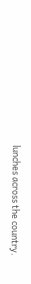lunches across the country.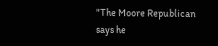"The Moore Republican says he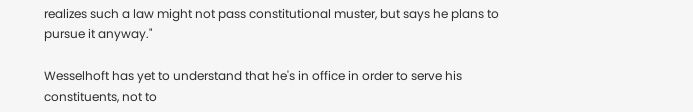realizes such a law might not pass constitutional muster, but says he plans to pursue it anyway."

Wesselhoft has yet to understand that he's in office in order to serve his constituents, not to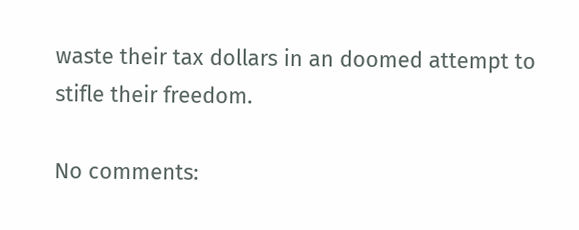waste their tax dollars in an doomed attempt to stifle their freedom.

No comments: